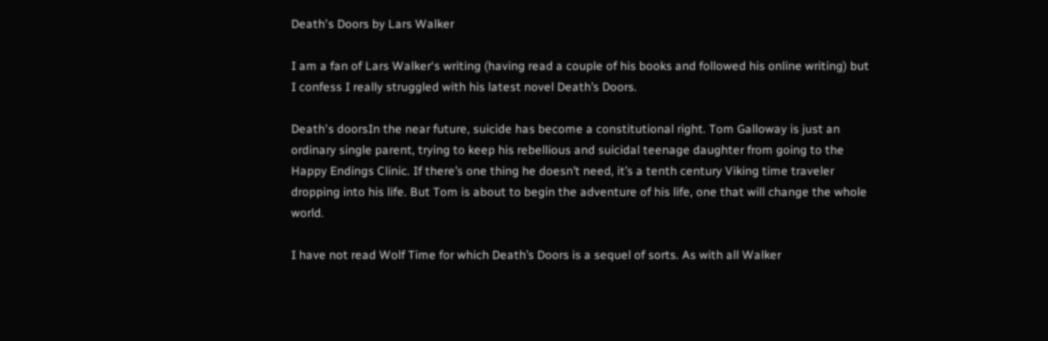Death's Doors by Lars Walker

I am a fan of Lars Walker‘s writing (having read a couple of his books and followed his online writing) but I confess I really struggled with his latest novel Death’s Doors.

Death's doorsIn the near future, suicide has become a constitutional right. Tom Galloway is just an ordinary single parent, trying to keep his rebellious and suicidal teenage daughter from going to the Happy Endings Clinic. If there’s one thing he doesn’t need, it’s a tenth century Viking time traveler dropping into his life. But Tom is about to begin the adventure of his life, one that will change the whole world.

I have not read Wolf Time for which Death’s Doors is a sequel of sorts. As with all Walker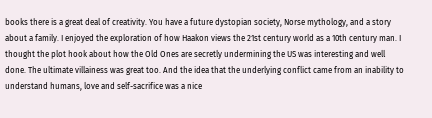books there is a great deal of creativity. You have a future dystopian society, Norse mythology, and a story about a family. I enjoyed the exploration of how Haakon views the 21st century world as a 10th century man. I thought the plot hook about how the Old Ones are secretly undermining the US was interesting and well done. The ultimate villainess was great too. And the idea that the underlying conflict came from an inability to understand humans, love and self-sacrifice was a nice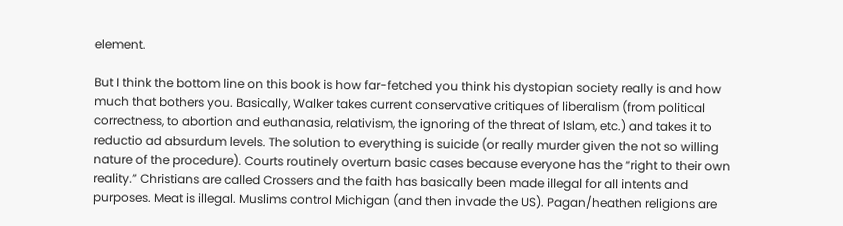element.

But I think the bottom line on this book is how far-fetched you think his dystopian society really is and how much that bothers you. Basically, Walker takes current conservative critiques of liberalism (from political correctness, to abortion and euthanasia, relativism, the ignoring of the threat of Islam, etc.) and takes it to reductio ad absurdum levels. The solution to everything is suicide (or really murder given the not so willing nature of the procedure). Courts routinely overturn basic cases because everyone has the “right to their own reality.” Christians are called Crossers and the faith has basically been made illegal for all intents and purposes. Meat is illegal. Muslims control Michigan (and then invade the US). Pagan/heathen religions are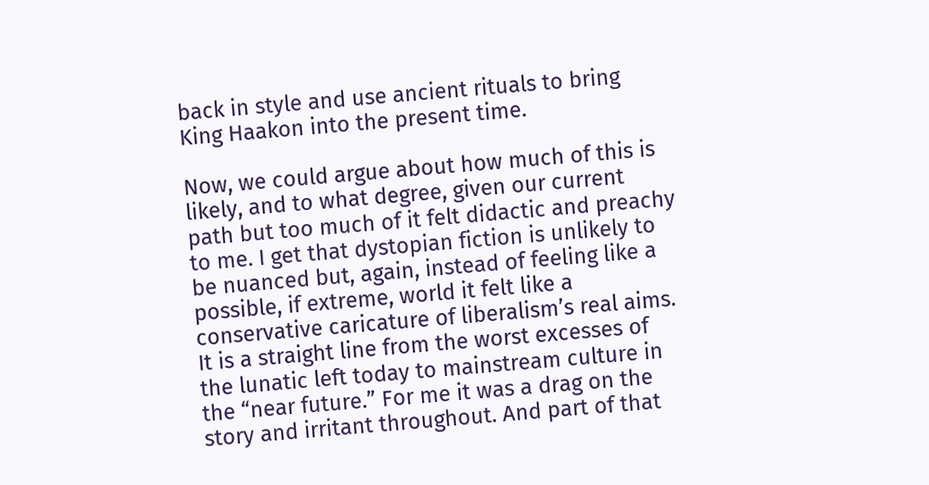back in style and use ancient rituals to bring King Haakon into the present time.

Now, we could argue about how much of this is likely, and to what degree, given our current path but too much of it felt didactic and preachy to me. I get that dystopian fiction is unlikely to be nuanced but, again, instead of feeling like a possible, if extreme, world it felt like a conservative caricature of liberalism’s real aims. It is a straight line from the worst excesses of the lunatic left today to mainstream culture in the “near future.” For me it was a drag on the story and irritant throughout. And part of that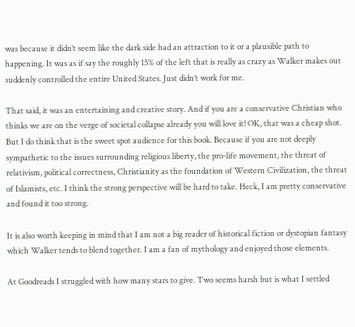was because it didn’t seem like the dark side had an attraction to it or a plausible path to happening. It was as if say the roughly 15% of the left that is really as crazy as Walker makes out suddenly controlled the entire United States. Just didn’t work for me.

That said, it was an entertaining and creative story. And if you are a conservative Christian who thinks we are on the verge of societal collapse already you will love it! OK, that was a cheap shot. But I do think that is the sweet spot audience for this book. Because if you are not deeply sympathetic to the issues surrounding religious liberty, the pro-life movement, the threat of relativism, political correctness, Christianity as the foundation of Western Civilization, the threat of Islamists, etc. I think the strong perspective will be hard to take. Heck, I am pretty conservative and found it too strong.

It is also worth keeping in mind that I am not a big reader of historical fiction or dystopian fantasy which Walker tends to blend together. I am a fan of mythology and enjoyed those elements.

At Goodreads I struggled with how many stars to give. Two seems harsh but is what I settled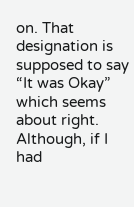on. That designation is supposed to say “It was Okay” which seems about right. Although, if I had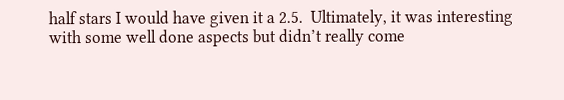half stars I would have given it a 2.5.  Ultimately, it was interesting with some well done aspects but didn’t really come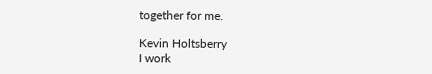together for me.

Kevin Holtsberry
I work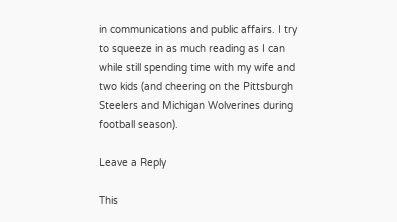in communications and public affairs. I try to squeeze in as much reading as I can while still spending time with my wife and two kids (and cheering on the Pittsburgh Steelers and Michigan Wolverines during football season).

Leave a Reply

This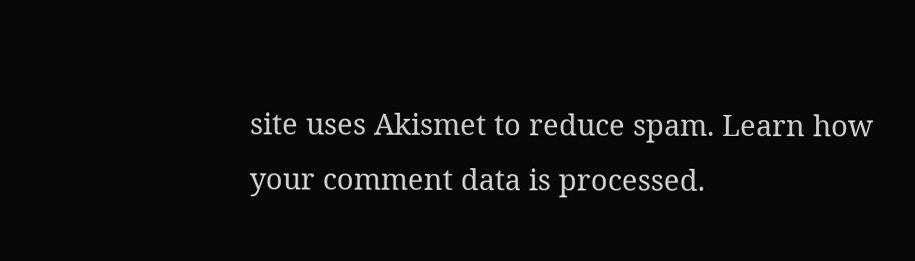site uses Akismet to reduce spam. Learn how your comment data is processed.